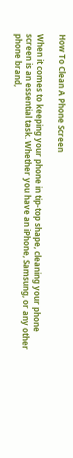How To Clean A Phone Screen

When it comes to keeping your phone in tip-top shape, cleaning your phone screen is an essential task. Whether you have an iPhone, Samsung, or any other phone brand,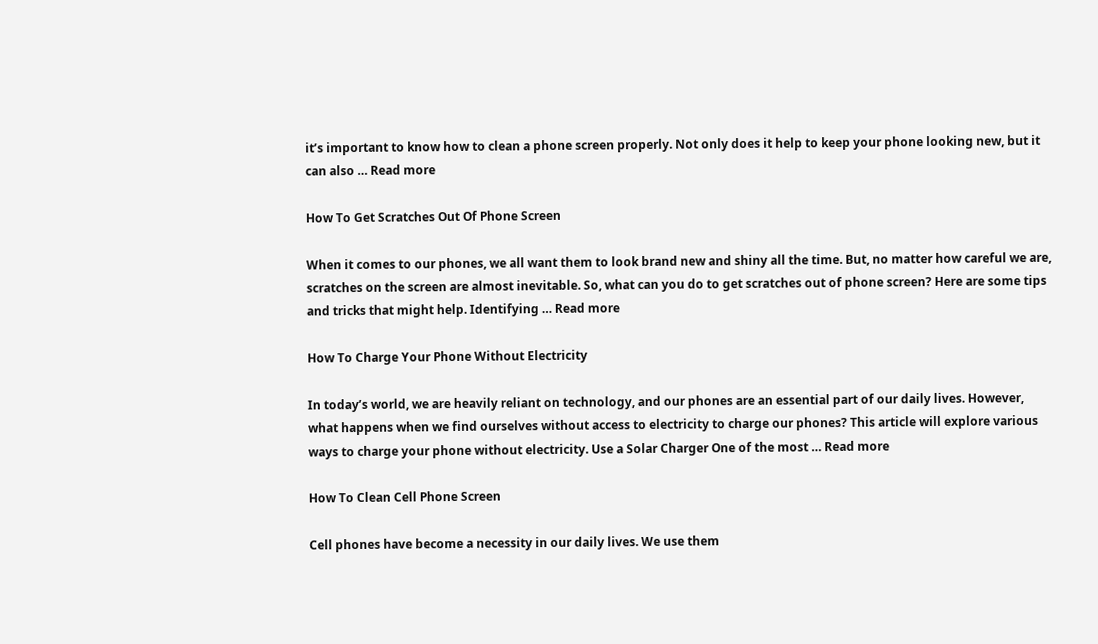it’s important to know how to clean a phone screen properly. Not only does it help to keep your phone looking new, but it can also … Read more

How To Get Scratches Out Of Phone Screen

When it comes to our phones, we all want them to look brand new and shiny all the time. But, no matter how careful we are, scratches on the screen are almost inevitable. So, what can you do to get scratches out of phone screen? Here are some tips and tricks that might help. Identifying … Read more

How To Charge Your Phone Without Electricity

In today’s world, we are heavily reliant on technology, and our phones are an essential part of our daily lives. However, what happens when we find ourselves without access to electricity to charge our phones? This article will explore various ways to charge your phone without electricity. Use a Solar Charger One of the most … Read more

How To Clean Cell Phone Screen

Cell phones have become a necessity in our daily lives. We use them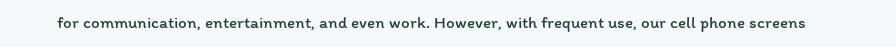for communication, entertainment, and even work. However, with frequent use, our cell phone screens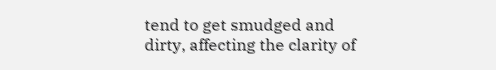tend to get smudged and dirty, affecting the clarity of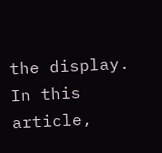the display. In this article,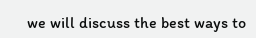we will discuss the best ways to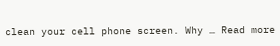clean your cell phone screen. Why … Read more